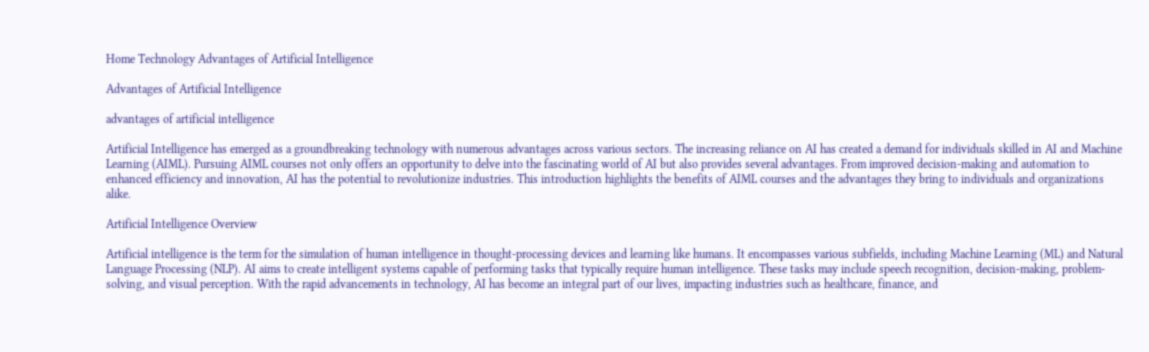Home Technology Advantages of Artificial Intelligence

Advantages of Artificial Intelligence

advantages of artificial intelligence

Artificial Intelligence has emerged as a groundbreaking technology with numerous advantages across various sectors. The increasing reliance on AI has created a demand for individuals skilled in AI and Machine Learning (AIML). Pursuing AIML courses not only offers an opportunity to delve into the fascinating world of AI but also provides several advantages. From improved decision-making and automation to enhanced efficiency and innovation, AI has the potential to revolutionize industries. This introduction highlights the benefits of AIML courses and the advantages they bring to individuals and organizations alike.

Artificial Intelligence Overview

Artificial intelligence is the term for the simulation of human intelligence in thought-processing devices and learning like humans. It encompasses various subfields, including Machine Learning (ML) and Natural Language Processing (NLP). AI aims to create intelligent systems capable of performing tasks that typically require human intelligence. These tasks may include speech recognition, decision-making, problem-solving, and visual perception. With the rapid advancements in technology, AI has become an integral part of our lives, impacting industries such as healthcare, finance, and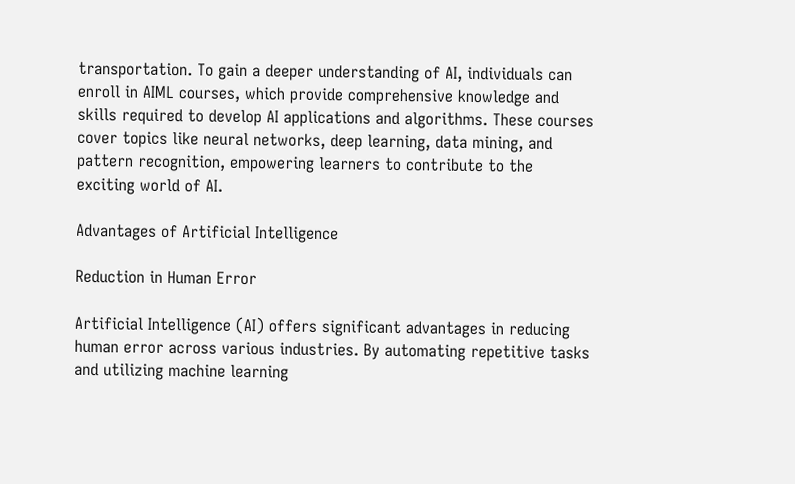transportation. To gain a deeper understanding of AI, individuals can enroll in AIML courses, which provide comprehensive knowledge and skills required to develop AI applications and algorithms. These courses cover topics like neural networks, deep learning, data mining, and pattern recognition, empowering learners to contribute to the exciting world of AI.

Advantages of Artificial Intelligence

Reduction in Human Error

Artificial Intelligence (AI) offers significant advantages in reducing human error across various industries. By automating repetitive tasks and utilizing machine learning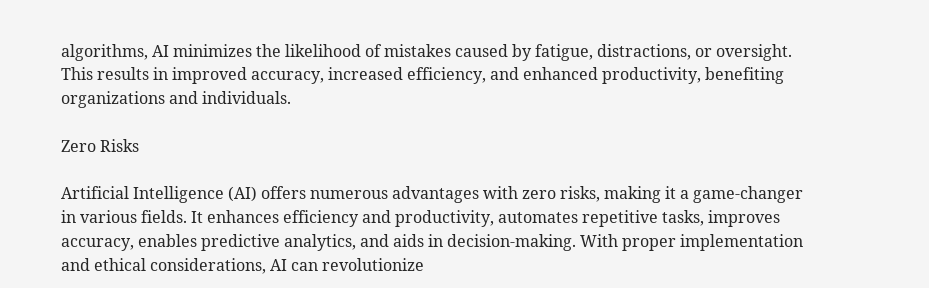algorithms, AI minimizes the likelihood of mistakes caused by fatigue, distractions, or oversight. This results in improved accuracy, increased efficiency, and enhanced productivity, benefiting organizations and individuals.

Zero Risks

Artificial Intelligence (AI) offers numerous advantages with zero risks, making it a game-changer in various fields. It enhances efficiency and productivity, automates repetitive tasks, improves accuracy, enables predictive analytics, and aids in decision-making. With proper implementation and ethical considerations, AI can revolutionize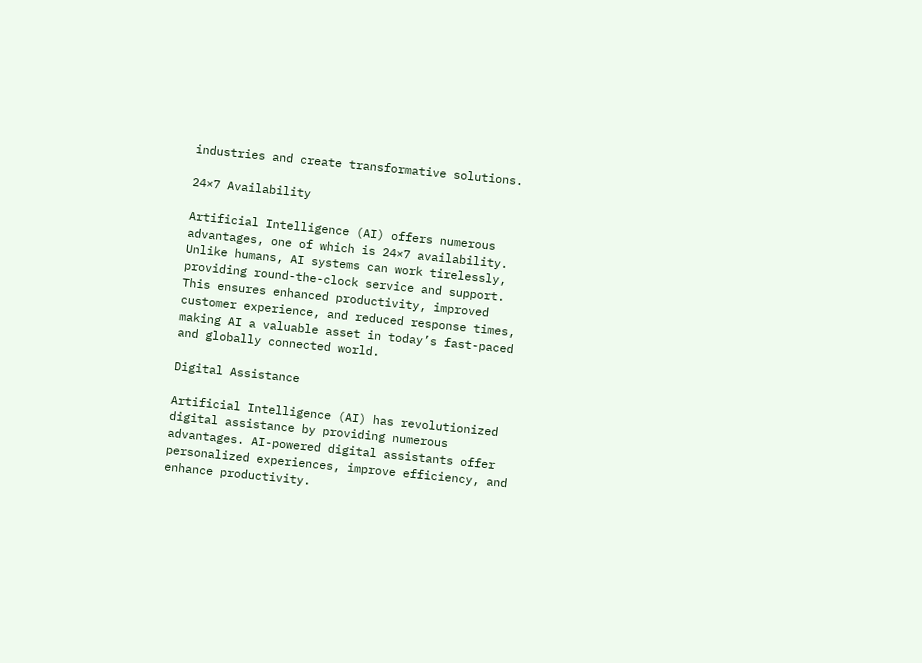industries and create transformative solutions.

24×7 Availability

Artificial Intelligence (AI) offers numerous advantages, one of which is 24×7 availability. Unlike humans, AI systems can work tirelessly, providing round-the-clock service and support. This ensures enhanced productivity, improved customer experience, and reduced response times, making AI a valuable asset in today’s fast-paced and globally connected world.

Digital Assistance

Artificial Intelligence (AI) has revolutionized digital assistance by providing numerous advantages. AI-powered digital assistants offer personalized experiences, improve efficiency, and enhance productivity.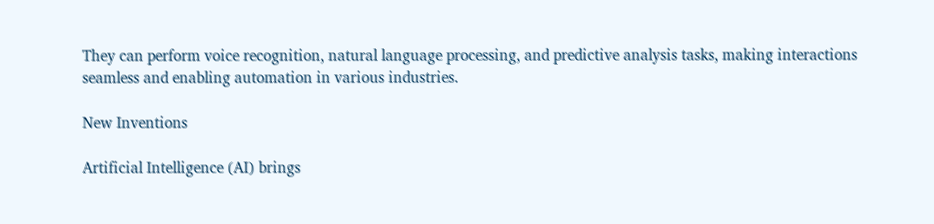They can perform voice recognition, natural language processing, and predictive analysis tasks, making interactions seamless and enabling automation in various industries.

New Inventions

Artificial Intelligence (AI) brings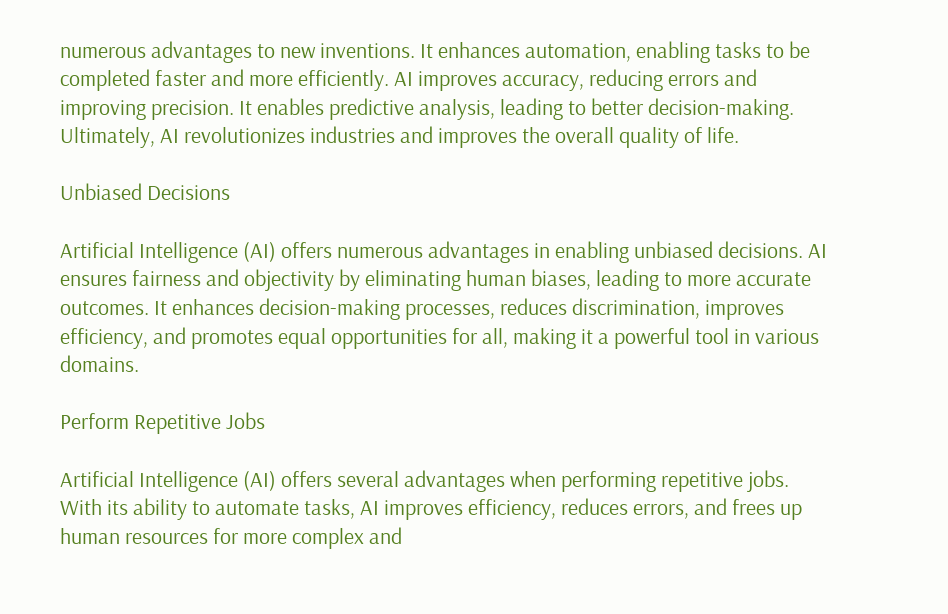numerous advantages to new inventions. It enhances automation, enabling tasks to be completed faster and more efficiently. AI improves accuracy, reducing errors and improving precision. It enables predictive analysis, leading to better decision-making. Ultimately, AI revolutionizes industries and improves the overall quality of life.

Unbiased Decisions

Artificial Intelligence (AI) offers numerous advantages in enabling unbiased decisions. AI ensures fairness and objectivity by eliminating human biases, leading to more accurate outcomes. It enhances decision-making processes, reduces discrimination, improves efficiency, and promotes equal opportunities for all, making it a powerful tool in various domains.

Perform Repetitive Jobs

Artificial Intelligence (AI) offers several advantages when performing repetitive jobs. With its ability to automate tasks, AI improves efficiency, reduces errors, and frees up human resources for more complex and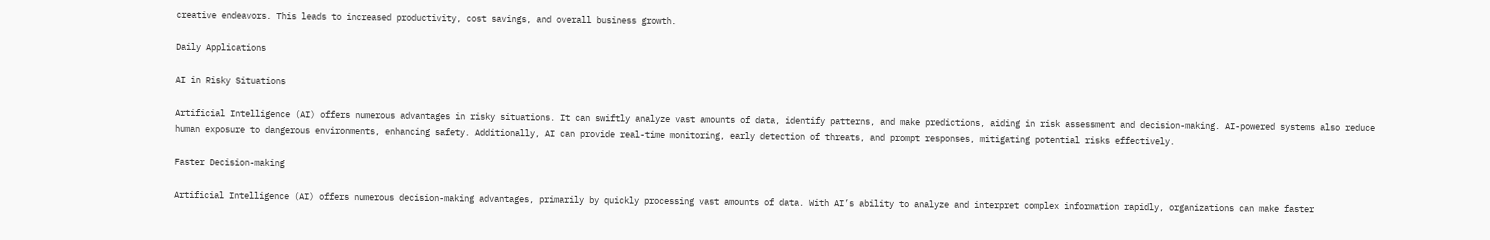creative endeavors. This leads to increased productivity, cost savings, and overall business growth.

Daily Applications

AI in Risky Situations

Artificial Intelligence (AI) offers numerous advantages in risky situations. It can swiftly analyze vast amounts of data, identify patterns, and make predictions, aiding in risk assessment and decision-making. AI-powered systems also reduce human exposure to dangerous environments, enhancing safety. Additionally, AI can provide real-time monitoring, early detection of threats, and prompt responses, mitigating potential risks effectively.

Faster Decision-making

Artificial Intelligence (AI) offers numerous decision-making advantages, primarily by quickly processing vast amounts of data. With AI’s ability to analyze and interpret complex information rapidly, organizations can make faster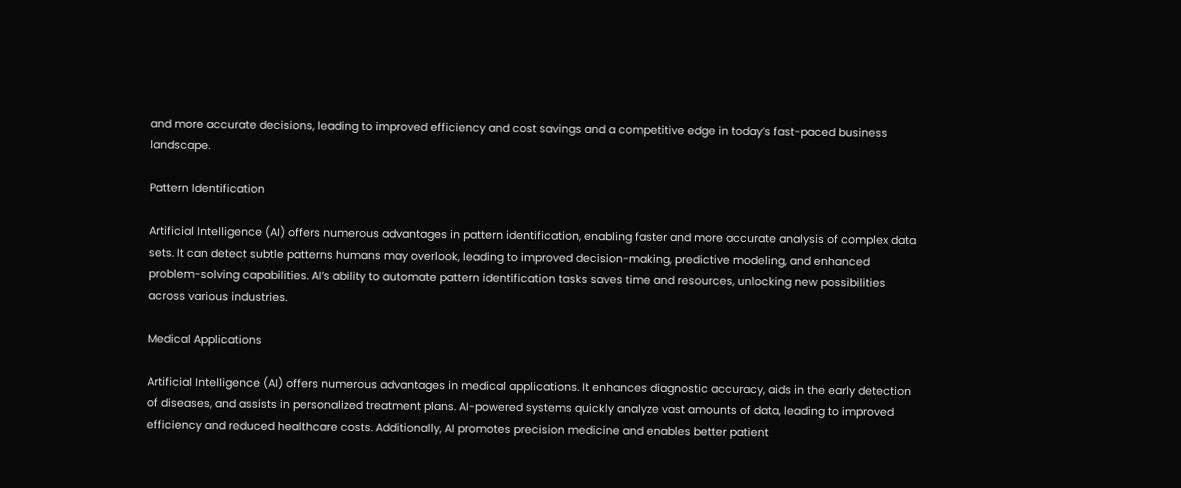and more accurate decisions, leading to improved efficiency and cost savings and a competitive edge in today’s fast-paced business landscape.

Pattern Identification

Artificial Intelligence (AI) offers numerous advantages in pattern identification, enabling faster and more accurate analysis of complex data sets. It can detect subtle patterns humans may overlook, leading to improved decision-making, predictive modeling, and enhanced problem-solving capabilities. AI’s ability to automate pattern identification tasks saves time and resources, unlocking new possibilities across various industries.

Medical Applications

Artificial Intelligence (AI) offers numerous advantages in medical applications. It enhances diagnostic accuracy, aids in the early detection of diseases, and assists in personalized treatment plans. AI-powered systems quickly analyze vast amounts of data, leading to improved efficiency and reduced healthcare costs. Additionally, AI promotes precision medicine and enables better patient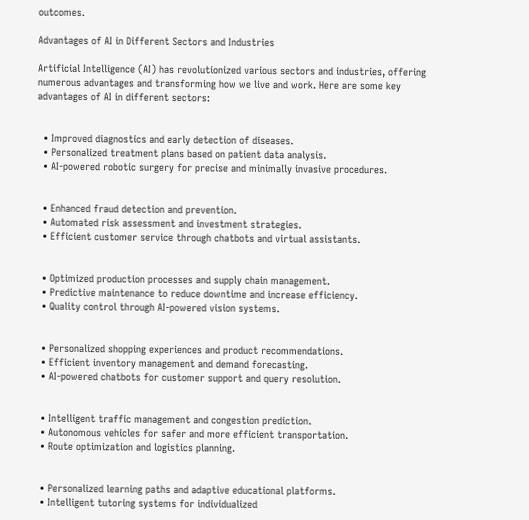outcomes.

Advantages of AI in Different Sectors and Industries

Artificial Intelligence (AI) has revolutionized various sectors and industries, offering numerous advantages and transforming how we live and work. Here are some key advantages of AI in different sectors:


  • Improved diagnostics and early detection of diseases.
  • Personalized treatment plans based on patient data analysis.
  • AI-powered robotic surgery for precise and minimally invasive procedures.


  • Enhanced fraud detection and prevention.
  • Automated risk assessment and investment strategies.
  • Efficient customer service through chatbots and virtual assistants.


  • Optimized production processes and supply chain management.
  • Predictive maintenance to reduce downtime and increase efficiency.
  • Quality control through AI-powered vision systems.


  • Personalized shopping experiences and product recommendations.
  • Efficient inventory management and demand forecasting.
  • AI-powered chatbots for customer support and query resolution.


  • Intelligent traffic management and congestion prediction.
  • Autonomous vehicles for safer and more efficient transportation.
  • Route optimization and logistics planning.


  • Personalized learning paths and adaptive educational platforms.
  • Intelligent tutoring systems for individualized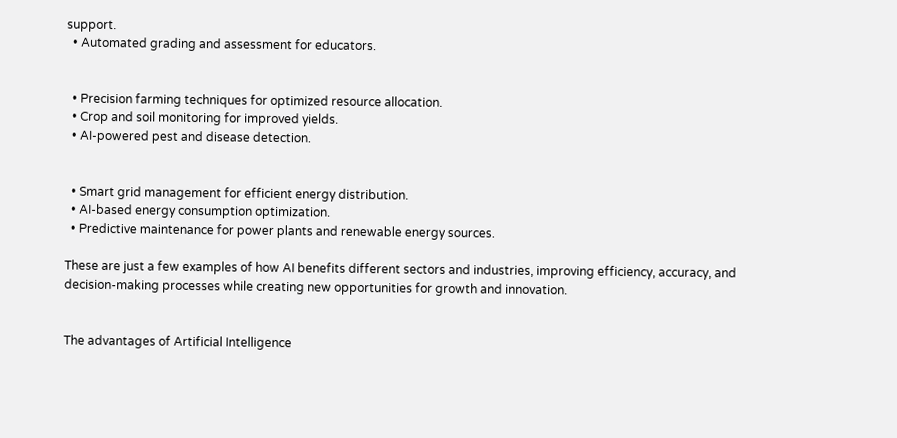support.
  • Automated grading and assessment for educators.


  • Precision farming techniques for optimized resource allocation.
  • Crop and soil monitoring for improved yields.
  • AI-powered pest and disease detection.


  • Smart grid management for efficient energy distribution.
  • AI-based energy consumption optimization.
  • Predictive maintenance for power plants and renewable energy sources.

These are just a few examples of how AI benefits different sectors and industries, improving efficiency, accuracy, and decision-making processes while creating new opportunities for growth and innovation.


The advantages of Artificial Intelligence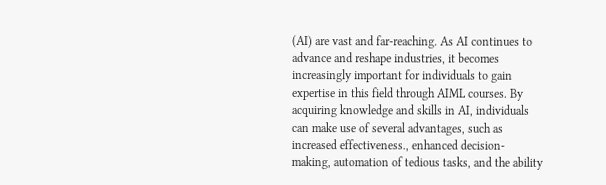(AI) are vast and far-reaching. As AI continues to advance and reshape industries, it becomes increasingly important for individuals to gain expertise in this field through AIML courses. By acquiring knowledge and skills in AI, individuals can make use of several advantages, such as increased effectiveness., enhanced decision-making, automation of tedious tasks, and the ability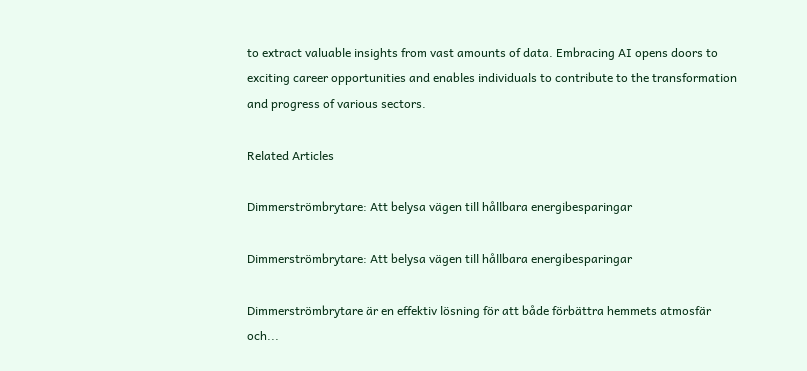to extract valuable insights from vast amounts of data. Embracing AI opens doors to exciting career opportunities and enables individuals to contribute to the transformation and progress of various sectors.

Related Articles

Dimmerströmbrytare: Att belysa vägen till hållbara energibesparingar

Dimmerströmbrytare: Att belysa vägen till hållbara energibesparingar

Dimmerströmbrytare är en effektiv lösning för att både förbättra hemmets atmosfär och...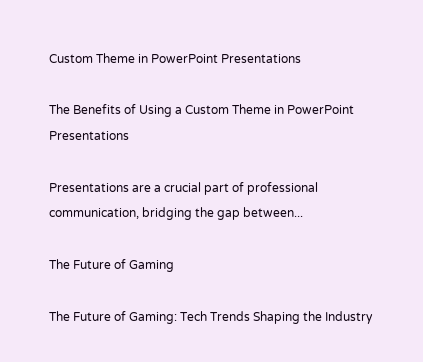Custom Theme in PowerPoint Presentations

The Benefits of Using a Custom Theme in PowerPoint Presentations

Presentations are a crucial part of professional communication, bridging the gap between...

The Future of Gaming

The Future of Gaming: Tech Trends Shaping the Industry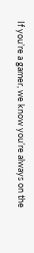If you’re a gamer, we know you’re always on the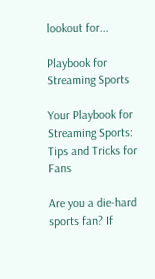lookout for...

Playbook for Streaming Sports

Your Playbook for Streaming Sports: Tips and Tricks for Fans

Are you a die-hard sports fan? If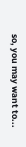so, you may want to...